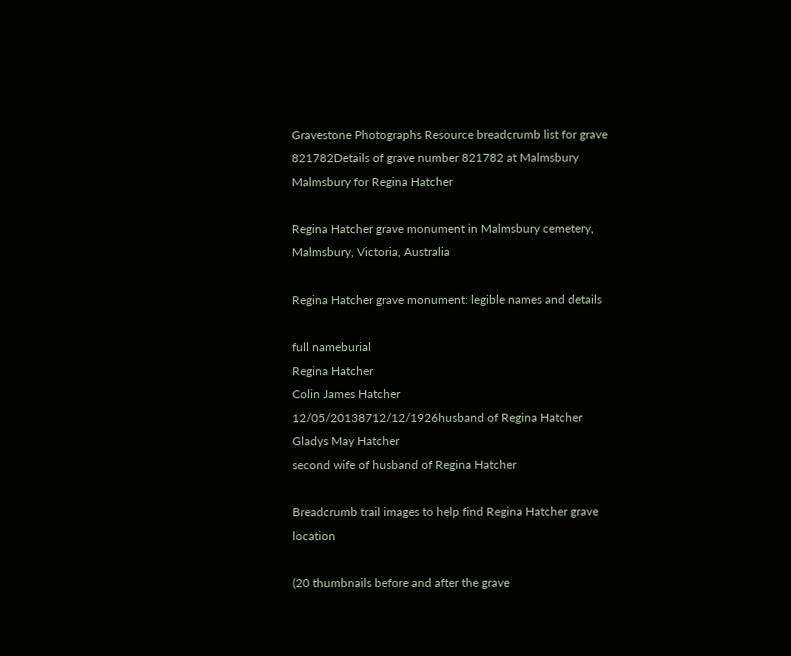Gravestone Photographs Resource breadcrumb list for grave 821782Details of grave number 821782 at Malmsbury Malmsbury for Regina Hatcher

Regina Hatcher grave monument in Malmsbury cemetery, Malmsbury, Victoria, Australia

Regina Hatcher grave monument: legible names and details

full nameburial
Regina Hatcher
Colin James Hatcher
12/05/20138712/12/1926husband of Regina Hatcher
Gladys May Hatcher
second wife of husband of Regina Hatcher

Breadcrumb trail images to help find Regina Hatcher grave location

(20 thumbnails before and after the grave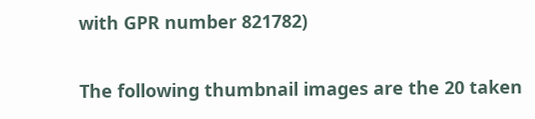with GPR number 821782)

The following thumbnail images are the 20 taken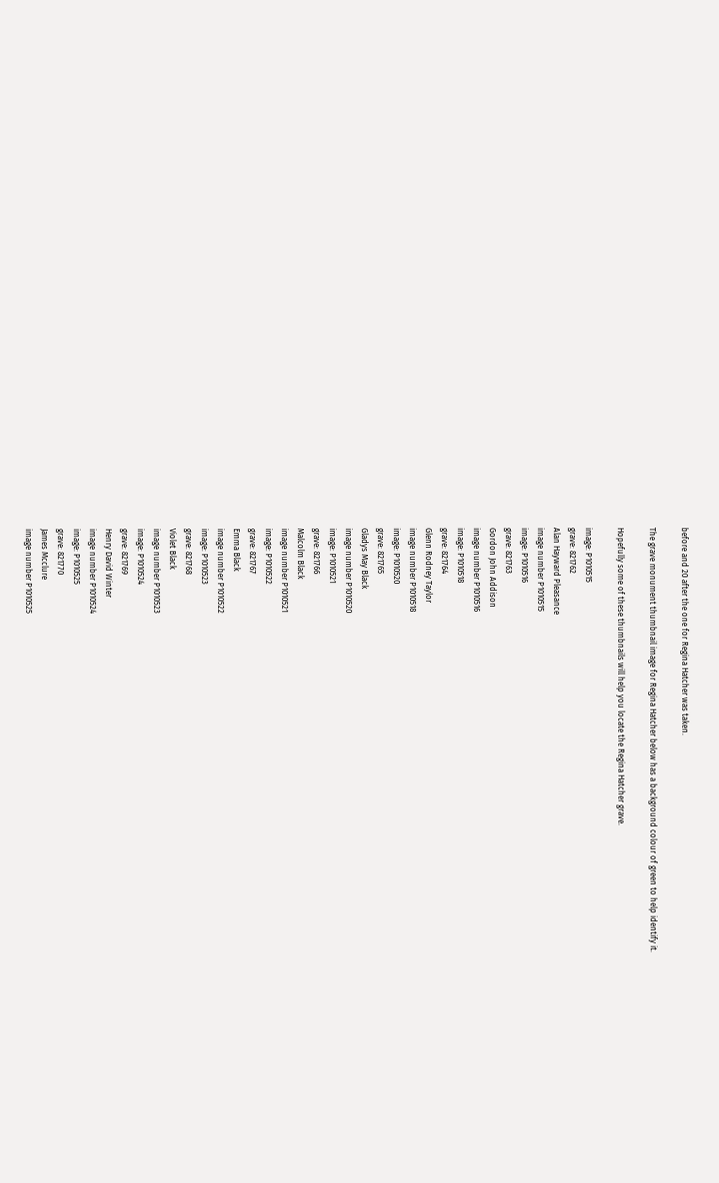before and 20 after the one for Regina Hatcher was taken.

The grave monument thumbnail image for Regina Hatcher below has a background colour of green to help identify it.

Hopefully some of these thumbnails will help you locate the Regina Hatcher grave.

image: P1010515
grave: 821762
Alan Hayward Pleasance
image number P1010515
image: P1010516
grave: 821763
Gordon John Addison
image number P1010516
image: P1010518
grave: 821764
Glenn Rodney Taylor
image number P1010518
image: P1010520
grave: 821765
Gladys May Black
image number P1010520
image: P1010521
grave: 821766
Malcolm Black
image number P1010521
image: P1010522
grave: 821767
Emma Black
image number P1010522
image: P1010523
grave: 821768
Violet Black
image number P1010523
image: P1010524
grave: 821769
Henry David Winter
image number P1010524
image: P1010525
grave: 821770
James Mcclure
image number P1010525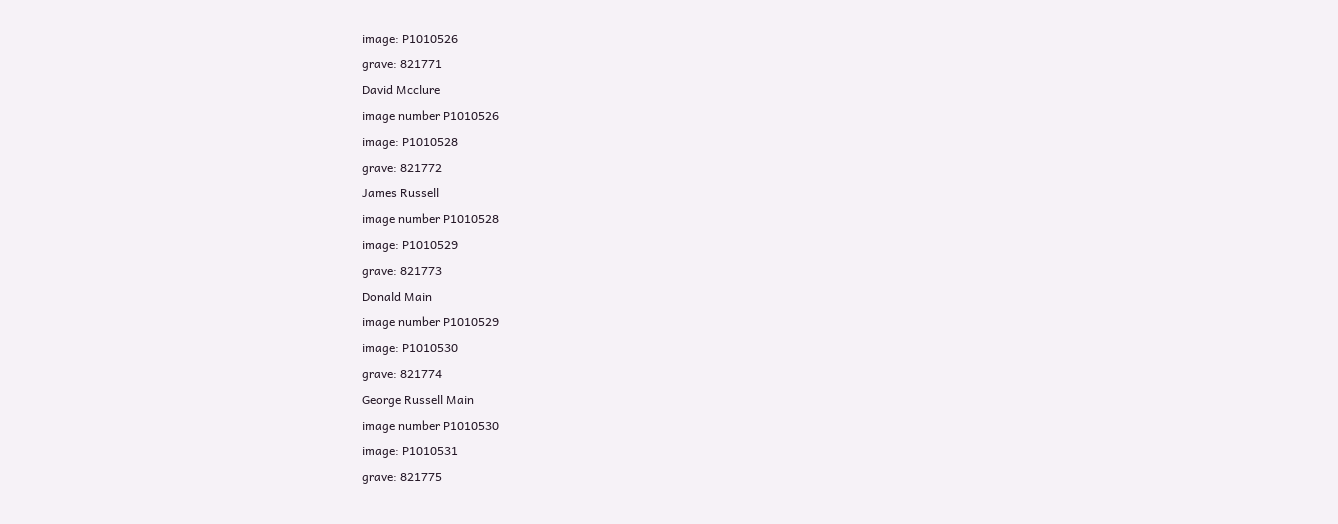image: P1010526
grave: 821771
David Mcclure
image number P1010526
image: P1010528
grave: 821772
James Russell
image number P1010528
image: P1010529
grave: 821773
Donald Main
image number P1010529
image: P1010530
grave: 821774
George Russell Main
image number P1010530
image: P1010531
grave: 821775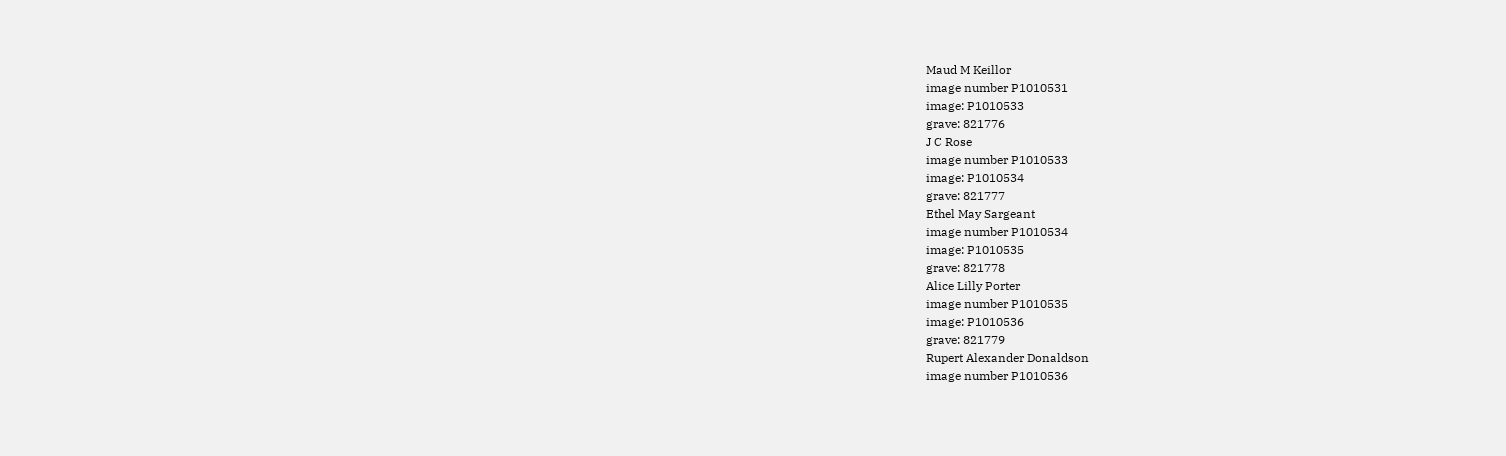Maud M Keillor
image number P1010531
image: P1010533
grave: 821776
J C Rose
image number P1010533
image: P1010534
grave: 821777
Ethel May Sargeant
image number P1010534
image: P1010535
grave: 821778
Alice Lilly Porter
image number P1010535
image: P1010536
grave: 821779
Rupert Alexander Donaldson
image number P1010536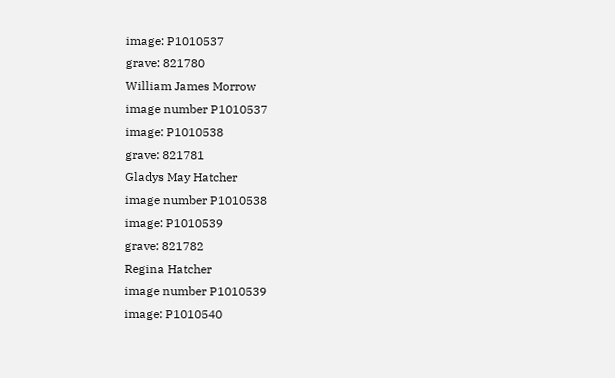image: P1010537
grave: 821780
William James Morrow
image number P1010537
image: P1010538
grave: 821781
Gladys May Hatcher
image number P1010538
image: P1010539
grave: 821782
Regina Hatcher
image number P1010539
image: P1010540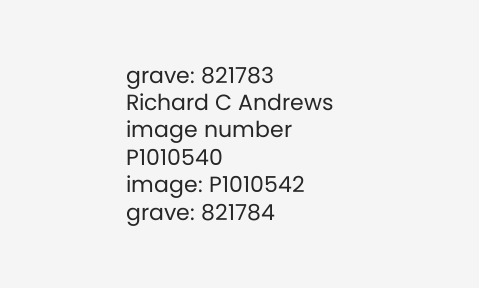grave: 821783
Richard C Andrews
image number P1010540
image: P1010542
grave: 821784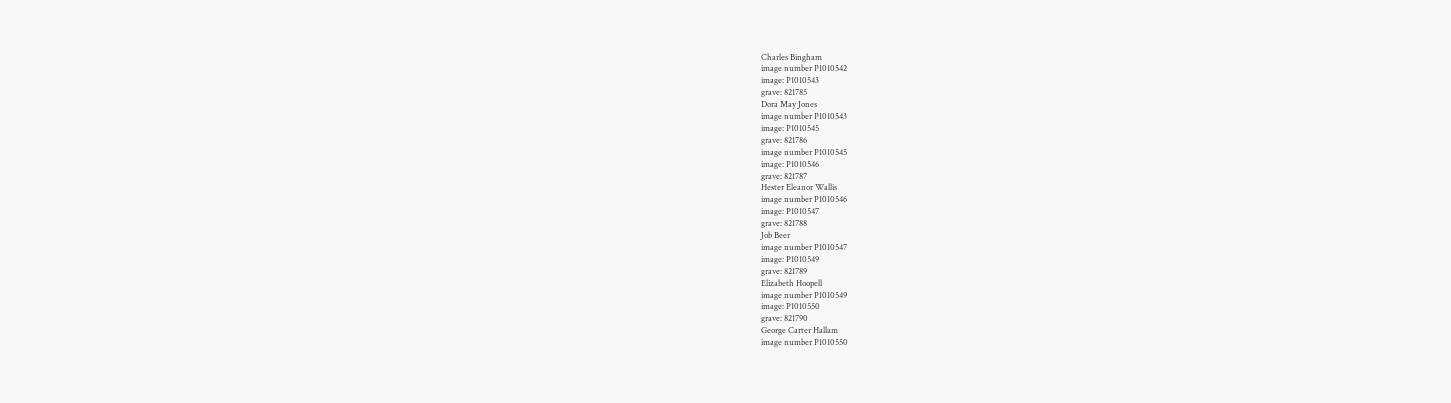Charles Bingham
image number P1010542
image: P1010543
grave: 821785
Dora May Jones
image number P1010543
image: P1010545
grave: 821786
image number P1010545
image: P1010546
grave: 821787
Hester Eleanor Wallis
image number P1010546
image: P1010547
grave: 821788
Job Beer
image number P1010547
image: P1010549
grave: 821789
Elizabeth Hoopell
image number P1010549
image: P1010550
grave: 821790
George Carter Hallam
image number P1010550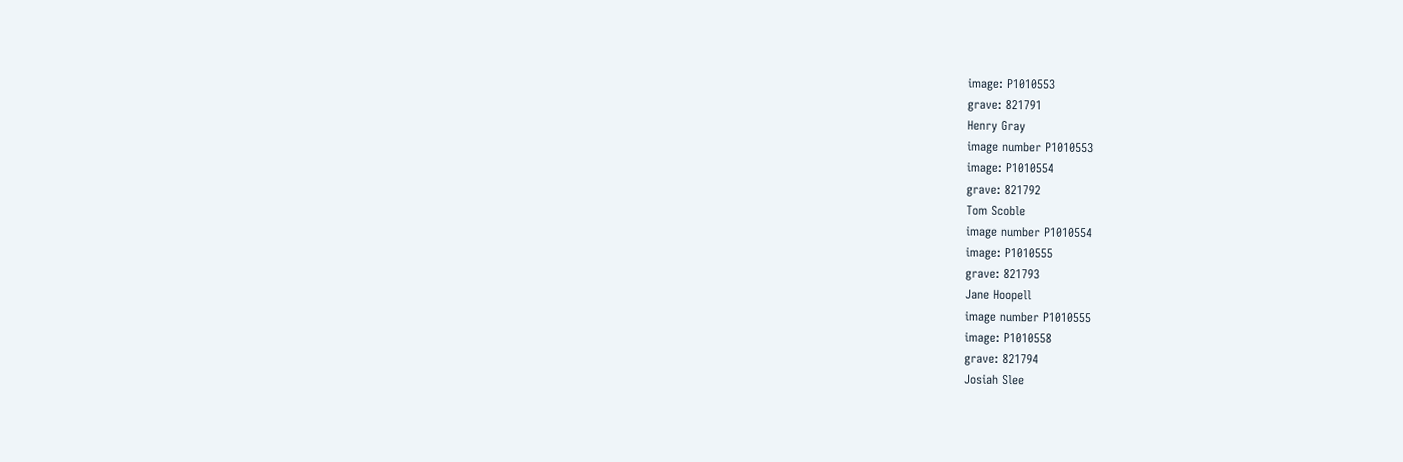image: P1010553
grave: 821791
Henry Gray
image number P1010553
image: P1010554
grave: 821792
Tom Scoble
image number P1010554
image: P1010555
grave: 821793
Jane Hoopell
image number P1010555
image: P1010558
grave: 821794
Josiah Slee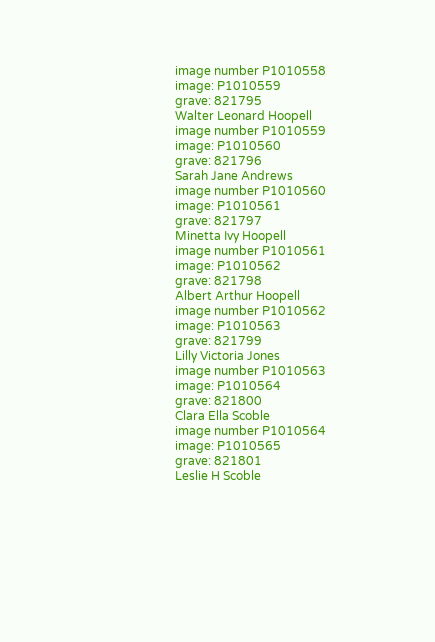image number P1010558
image: P1010559
grave: 821795
Walter Leonard Hoopell
image number P1010559
image: P1010560
grave: 821796
Sarah Jane Andrews
image number P1010560
image: P1010561
grave: 821797
Minetta Ivy Hoopell
image number P1010561
image: P1010562
grave: 821798
Albert Arthur Hoopell
image number P1010562
image: P1010563
grave: 821799
Lilly Victoria Jones
image number P1010563
image: P1010564
grave: 821800
Clara Ella Scoble
image number P1010564
image: P1010565
grave: 821801
Leslie H Scoble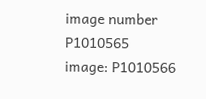image number P1010565
image: P1010566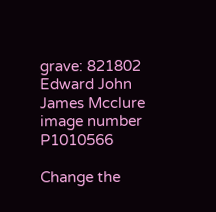grave: 821802
Edward John James Mcclure
image number P1010566

Change the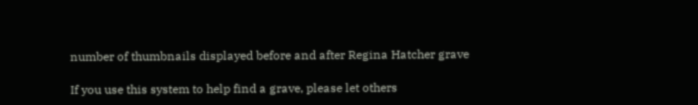number of thumbnails displayed before and after Regina Hatcher grave

If you use this system to help find a grave, please let others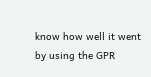know how well it went by using the GPR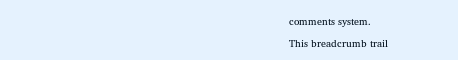comments system.

This breadcrumb trail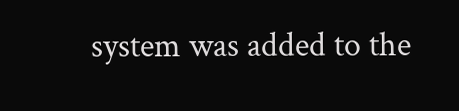system was added to the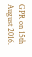GPR on 15th August 2016.